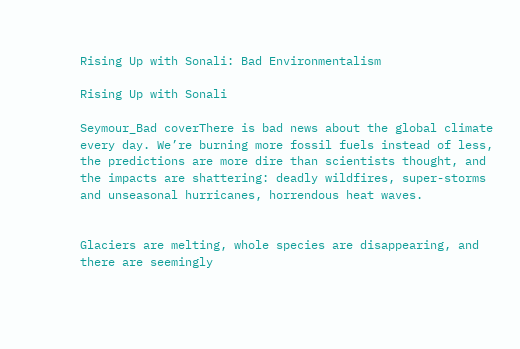Rising Up with Sonali: Bad Environmentalism

Rising Up with Sonali

Seymour_Bad coverThere is bad news about the global climate every day. We’re burning more fossil fuels instead of less, the predictions are more dire than scientists thought, and the impacts are shattering: deadly wildfires, super-storms and unseasonal hurricanes, horrendous heat waves.


Glaciers are melting, whole species are disappearing, and there are seemingly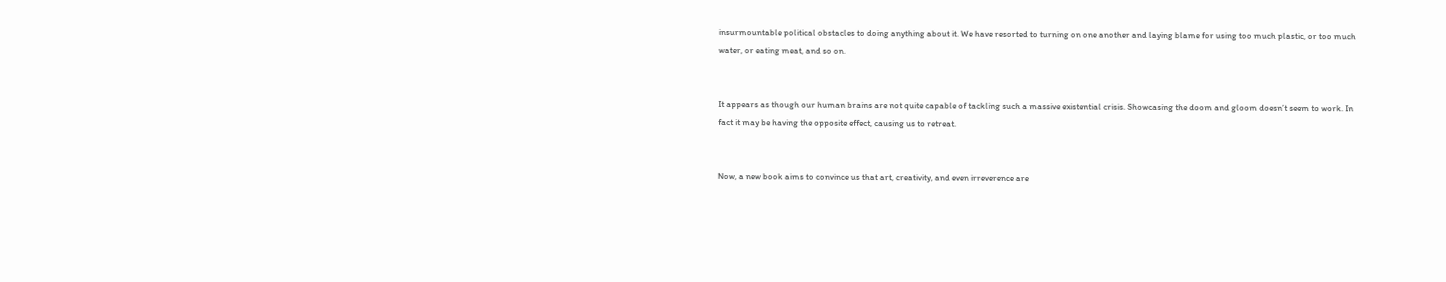insurmountable political obstacles to doing anything about it. We have resorted to turning on one another and laying blame for using too much plastic, or too much water, or eating meat, and so on.


It appears as though our human brains are not quite capable of tackling such a massive existential crisis. Showcasing the doom and gloom doesn’t seem to work. In fact it may be having the opposite effect, causing us to retreat.


Now, a new book aims to convince us that art, creativity, and even irreverence are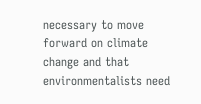necessary to move forward on climate change and that environmentalists need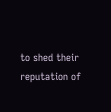to shed their reputation of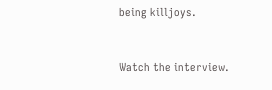being killjoys.


Watch the interview.